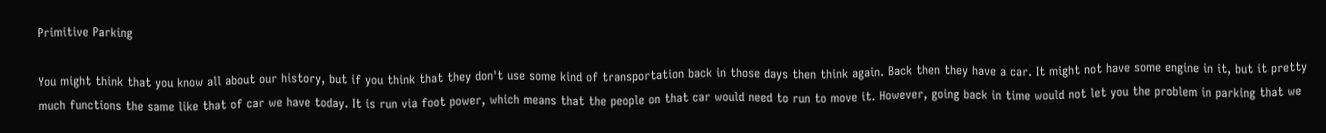Primitive Parking

You might think that you know all about our history, but if you think that they don't use some kind of transportation back in those days then think again. Back then they have a car. It might not have some engine in it, but it pretty much functions the same like that of car we have today. It is run via foot power, which means that the people on that car would need to run to move it. However, going back in time would not let you the problem in parking that we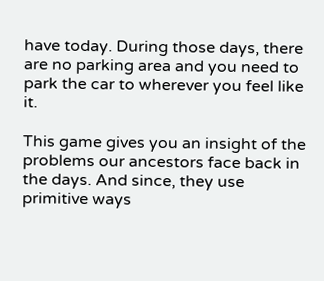have today. During those days, there are no parking area and you need to park the car to wherever you feel like it.

This game gives you an insight of the problems our ancestors face back in the days. And since, they use primitive ways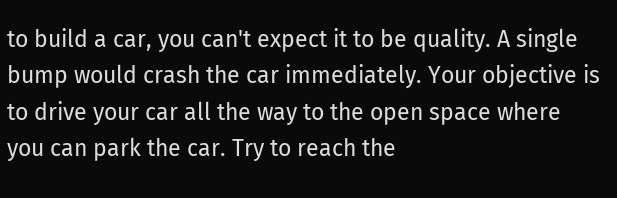to build a car, you can't expect it to be quality. A single bump would crash the car immediately. Your objective is to drive your car all the way to the open space where you can park the car. Try to reach the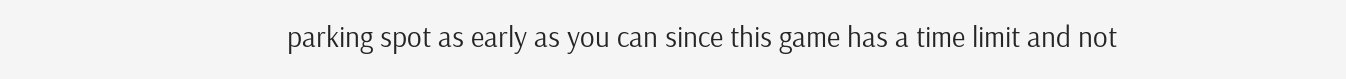parking spot as early as you can since this game has a time limit and not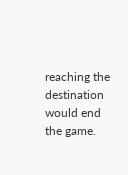reaching the destination would end the game.